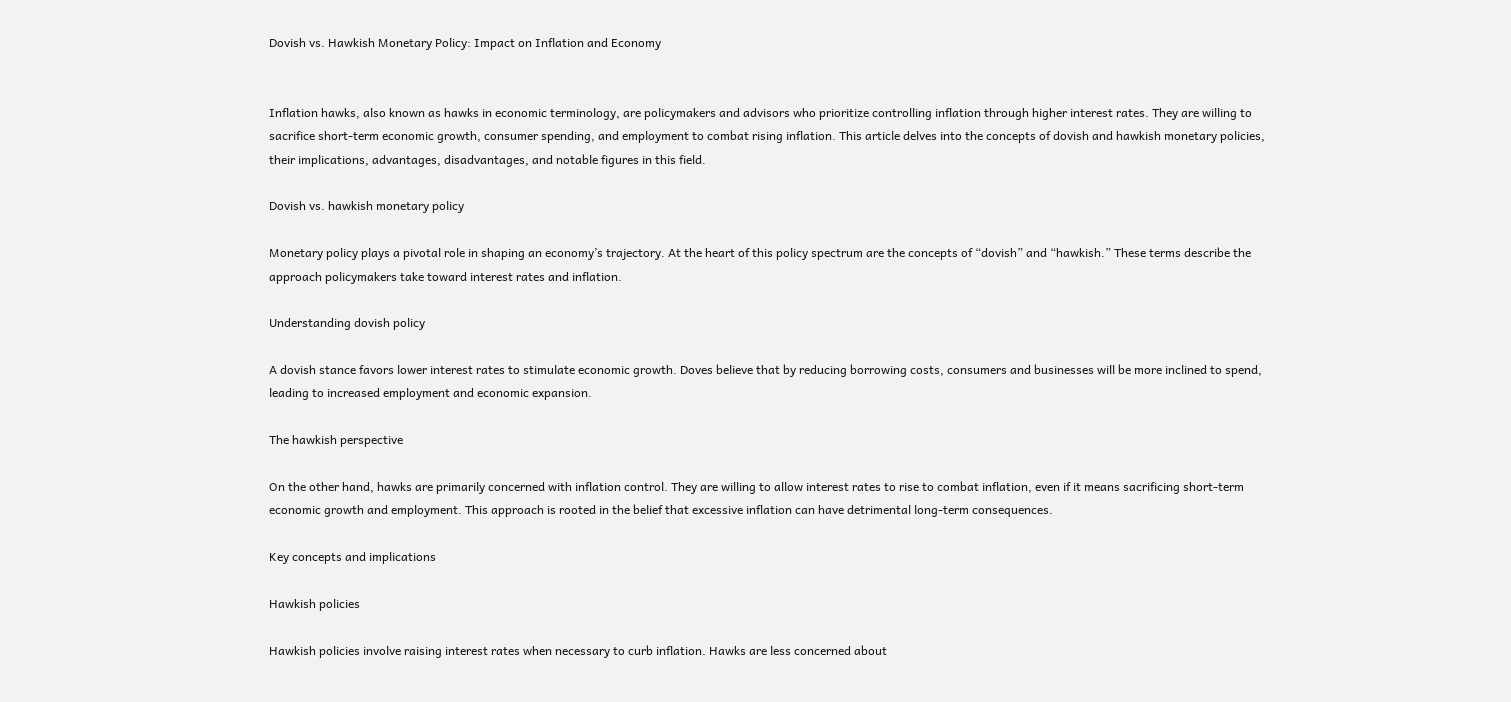Dovish vs. Hawkish Monetary Policy: Impact on Inflation and Economy


Inflation hawks, also known as hawks in economic terminology, are policymakers and advisors who prioritize controlling inflation through higher interest rates. They are willing to sacrifice short-term economic growth, consumer spending, and employment to combat rising inflation. This article delves into the concepts of dovish and hawkish monetary policies, their implications, advantages, disadvantages, and notable figures in this field.

Dovish vs. hawkish monetary policy

Monetary policy plays a pivotal role in shaping an economy’s trajectory. At the heart of this policy spectrum are the concepts of “dovish” and “hawkish.” These terms describe the approach policymakers take toward interest rates and inflation.

Understanding dovish policy

A dovish stance favors lower interest rates to stimulate economic growth. Doves believe that by reducing borrowing costs, consumers and businesses will be more inclined to spend, leading to increased employment and economic expansion.

The hawkish perspective

On the other hand, hawks are primarily concerned with inflation control. They are willing to allow interest rates to rise to combat inflation, even if it means sacrificing short-term economic growth and employment. This approach is rooted in the belief that excessive inflation can have detrimental long-term consequences.

Key concepts and implications

Hawkish policies

Hawkish policies involve raising interest rates when necessary to curb inflation. Hawks are less concerned about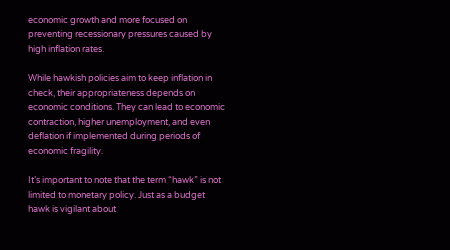economic growth and more focused on preventing recessionary pressures caused by high inflation rates.

While hawkish policies aim to keep inflation in check, their appropriateness depends on economic conditions. They can lead to economic contraction, higher unemployment, and even deflation if implemented during periods of economic fragility.

It’s important to note that the term “hawk” is not limited to monetary policy. Just as a budget hawk is vigilant about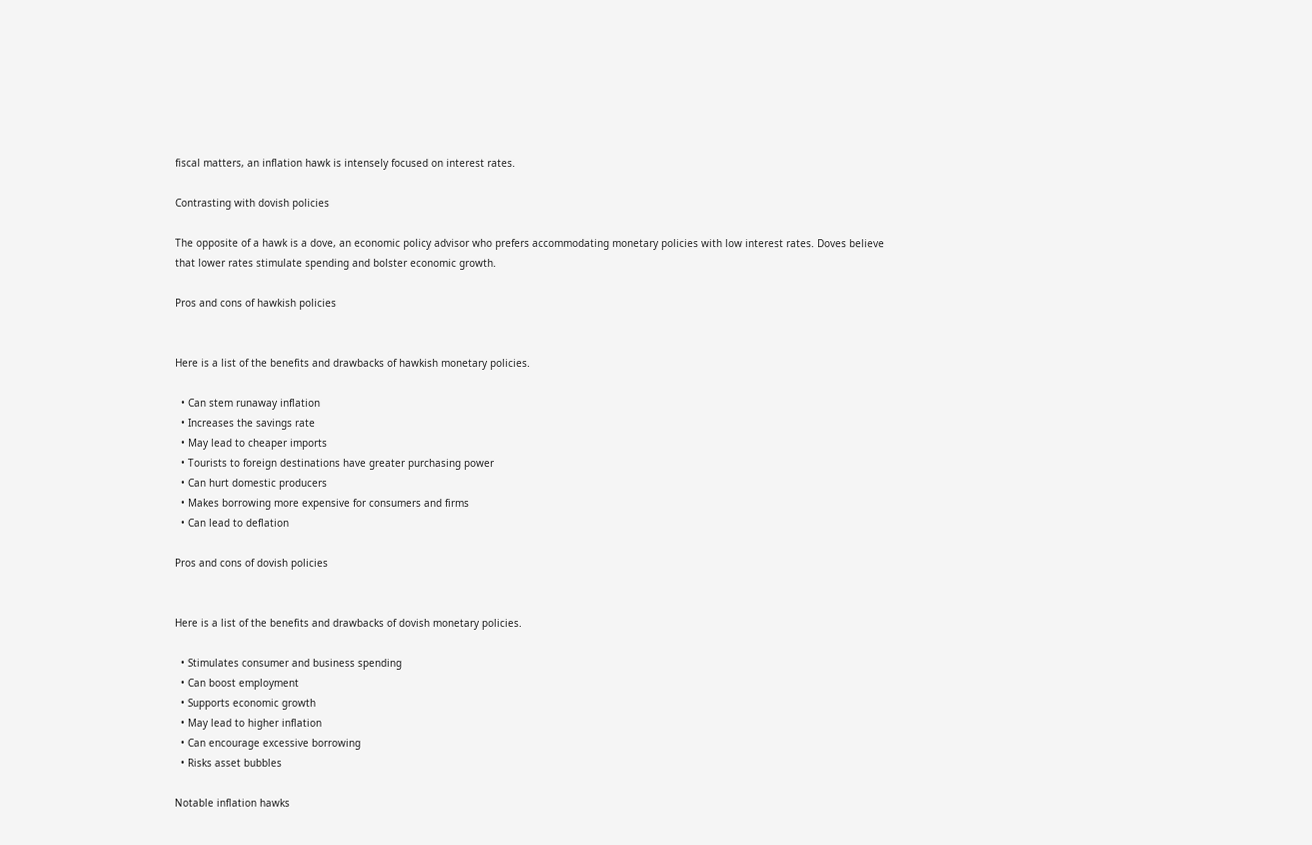fiscal matters, an inflation hawk is intensely focused on interest rates.

Contrasting with dovish policies

The opposite of a hawk is a dove, an economic policy advisor who prefers accommodating monetary policies with low interest rates. Doves believe that lower rates stimulate spending and bolster economic growth.

Pros and cons of hawkish policies


Here is a list of the benefits and drawbacks of hawkish monetary policies.

  • Can stem runaway inflation
  • Increases the savings rate
  • May lead to cheaper imports
  • Tourists to foreign destinations have greater purchasing power
  • Can hurt domestic producers
  • Makes borrowing more expensive for consumers and firms
  • Can lead to deflation

Pros and cons of dovish policies


Here is a list of the benefits and drawbacks of dovish monetary policies.

  • Stimulates consumer and business spending
  • Can boost employment
  • Supports economic growth
  • May lead to higher inflation
  • Can encourage excessive borrowing
  • Risks asset bubbles

Notable inflation hawks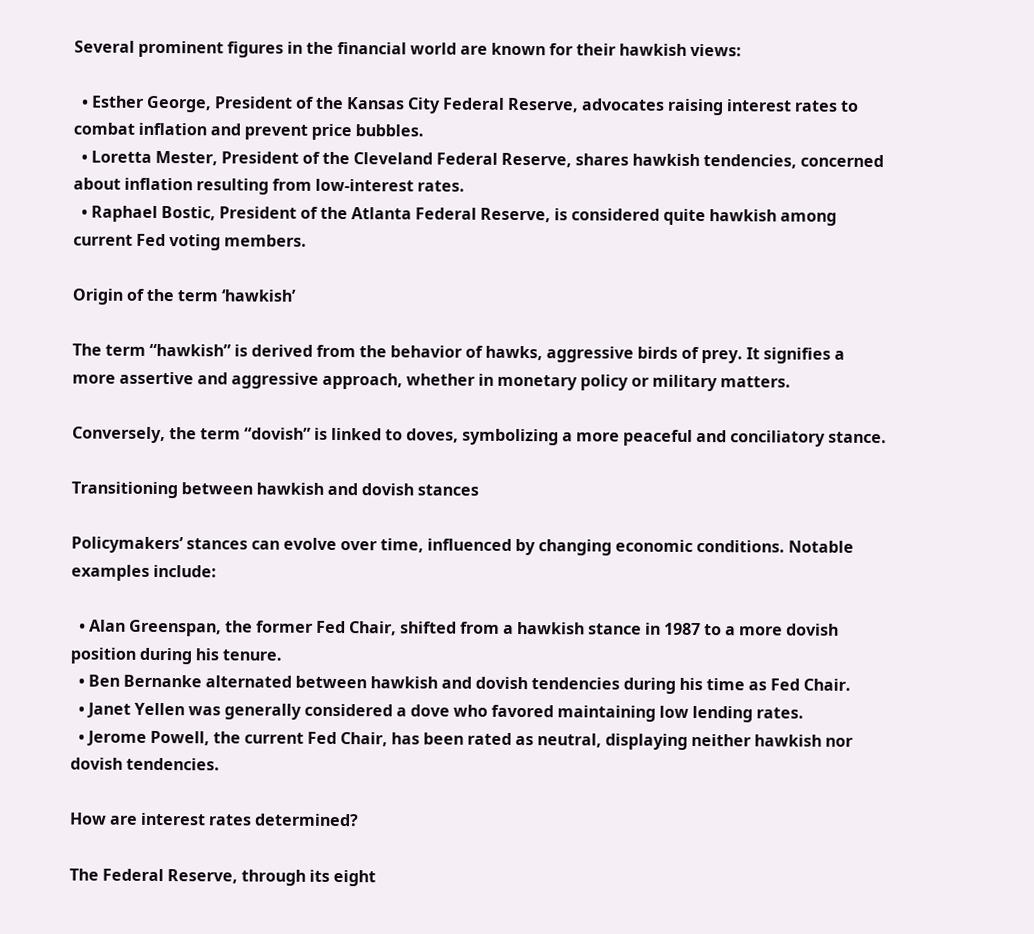Several prominent figures in the financial world are known for their hawkish views:

  • Esther George, President of the Kansas City Federal Reserve, advocates raising interest rates to combat inflation and prevent price bubbles.
  • Loretta Mester, President of the Cleveland Federal Reserve, shares hawkish tendencies, concerned about inflation resulting from low-interest rates.
  • Raphael Bostic, President of the Atlanta Federal Reserve, is considered quite hawkish among current Fed voting members.

Origin of the term ‘hawkish’

The term “hawkish” is derived from the behavior of hawks, aggressive birds of prey. It signifies a more assertive and aggressive approach, whether in monetary policy or military matters.

Conversely, the term “dovish” is linked to doves, symbolizing a more peaceful and conciliatory stance.

Transitioning between hawkish and dovish stances

Policymakers’ stances can evolve over time, influenced by changing economic conditions. Notable examples include:

  • Alan Greenspan, the former Fed Chair, shifted from a hawkish stance in 1987 to a more dovish position during his tenure.
  • Ben Bernanke alternated between hawkish and dovish tendencies during his time as Fed Chair.
  • Janet Yellen was generally considered a dove who favored maintaining low lending rates.
  • Jerome Powell, the current Fed Chair, has been rated as neutral, displaying neither hawkish nor dovish tendencies.

How are interest rates determined?

The Federal Reserve, through its eight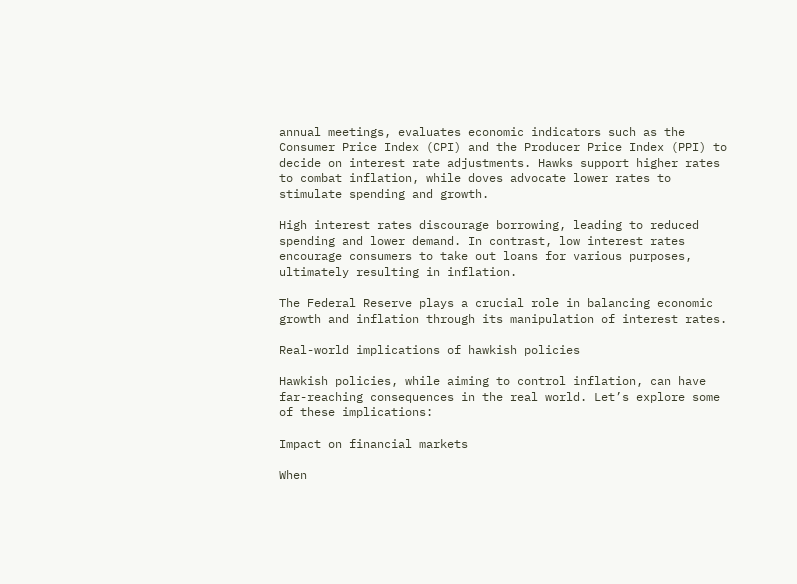annual meetings, evaluates economic indicators such as the Consumer Price Index (CPI) and the Producer Price Index (PPI) to decide on interest rate adjustments. Hawks support higher rates to combat inflation, while doves advocate lower rates to stimulate spending and growth.

High interest rates discourage borrowing, leading to reduced spending and lower demand. In contrast, low interest rates encourage consumers to take out loans for various purposes, ultimately resulting in inflation.

The Federal Reserve plays a crucial role in balancing economic growth and inflation through its manipulation of interest rates.

Real-world implications of hawkish policies

Hawkish policies, while aiming to control inflation, can have far-reaching consequences in the real world. Let’s explore some of these implications:

Impact on financial markets

When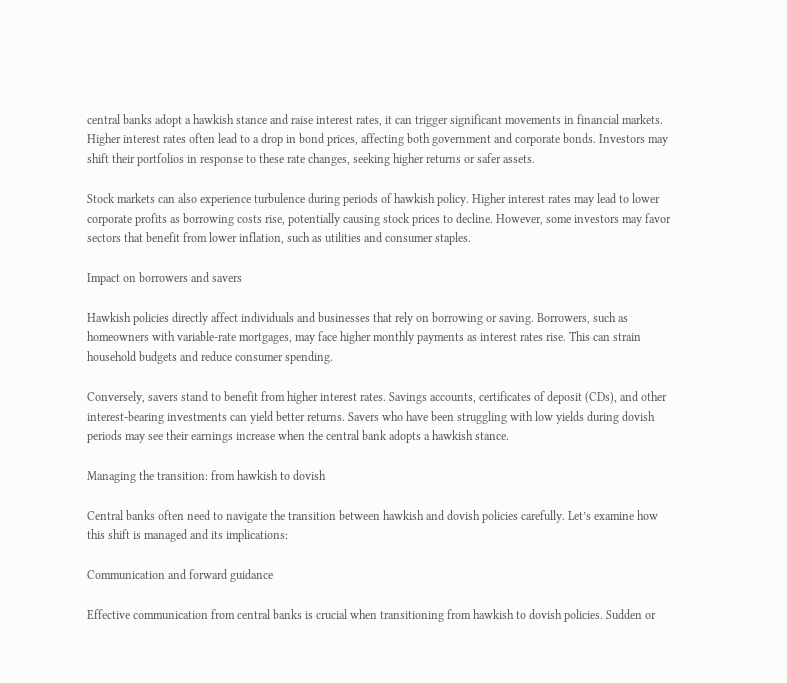central banks adopt a hawkish stance and raise interest rates, it can trigger significant movements in financial markets. Higher interest rates often lead to a drop in bond prices, affecting both government and corporate bonds. Investors may shift their portfolios in response to these rate changes, seeking higher returns or safer assets.

Stock markets can also experience turbulence during periods of hawkish policy. Higher interest rates may lead to lower corporate profits as borrowing costs rise, potentially causing stock prices to decline. However, some investors may favor sectors that benefit from lower inflation, such as utilities and consumer staples.

Impact on borrowers and savers

Hawkish policies directly affect individuals and businesses that rely on borrowing or saving. Borrowers, such as homeowners with variable-rate mortgages, may face higher monthly payments as interest rates rise. This can strain household budgets and reduce consumer spending.

Conversely, savers stand to benefit from higher interest rates. Savings accounts, certificates of deposit (CDs), and other interest-bearing investments can yield better returns. Savers who have been struggling with low yields during dovish periods may see their earnings increase when the central bank adopts a hawkish stance.

Managing the transition: from hawkish to dovish

Central banks often need to navigate the transition between hawkish and dovish policies carefully. Let’s examine how this shift is managed and its implications:

Communication and forward guidance

Effective communication from central banks is crucial when transitioning from hawkish to dovish policies. Sudden or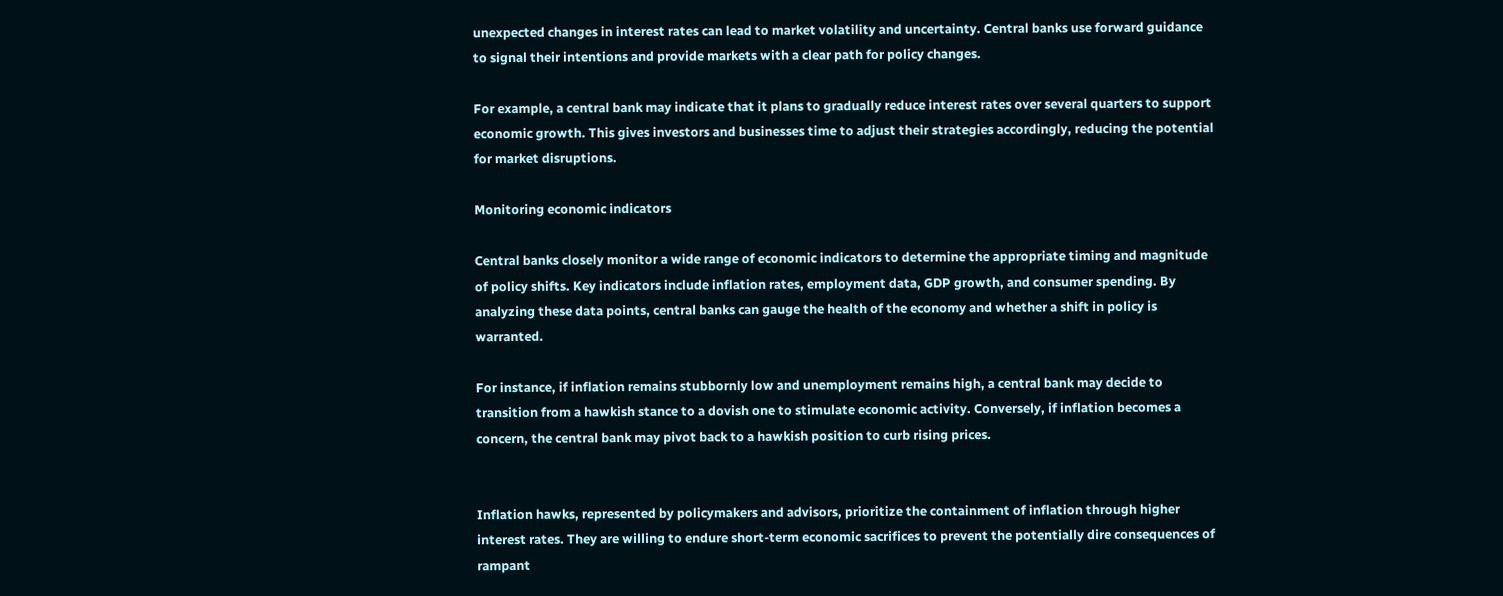unexpected changes in interest rates can lead to market volatility and uncertainty. Central banks use forward guidance to signal their intentions and provide markets with a clear path for policy changes.

For example, a central bank may indicate that it plans to gradually reduce interest rates over several quarters to support economic growth. This gives investors and businesses time to adjust their strategies accordingly, reducing the potential for market disruptions.

Monitoring economic indicators

Central banks closely monitor a wide range of economic indicators to determine the appropriate timing and magnitude of policy shifts. Key indicators include inflation rates, employment data, GDP growth, and consumer spending. By analyzing these data points, central banks can gauge the health of the economy and whether a shift in policy is warranted.

For instance, if inflation remains stubbornly low and unemployment remains high, a central bank may decide to transition from a hawkish stance to a dovish one to stimulate economic activity. Conversely, if inflation becomes a concern, the central bank may pivot back to a hawkish position to curb rising prices.


Inflation hawks, represented by policymakers and advisors, prioritize the containment of inflation through higher interest rates. They are willing to endure short-term economic sacrifices to prevent the potentially dire consequences of rampant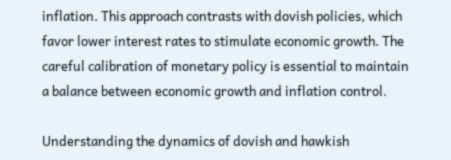inflation. This approach contrasts with dovish policies, which favor lower interest rates to stimulate economic growth. The careful calibration of monetary policy is essential to maintain a balance between economic growth and inflation control.

Understanding the dynamics of dovish and hawkish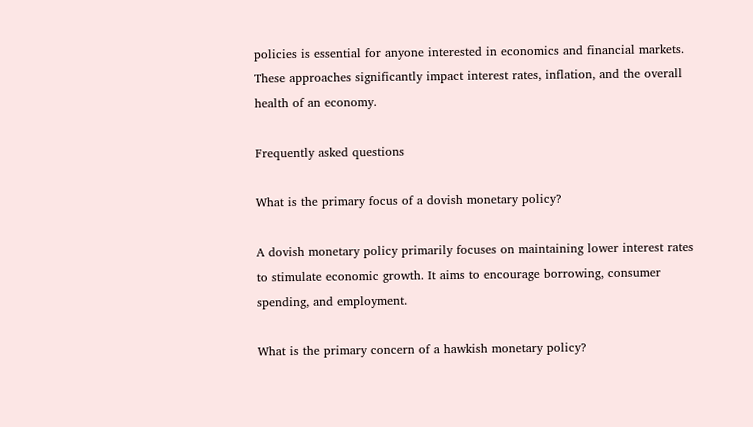policies is essential for anyone interested in economics and financial markets. These approaches significantly impact interest rates, inflation, and the overall health of an economy.

Frequently asked questions

What is the primary focus of a dovish monetary policy?

A dovish monetary policy primarily focuses on maintaining lower interest rates to stimulate economic growth. It aims to encourage borrowing, consumer spending, and employment.

What is the primary concern of a hawkish monetary policy?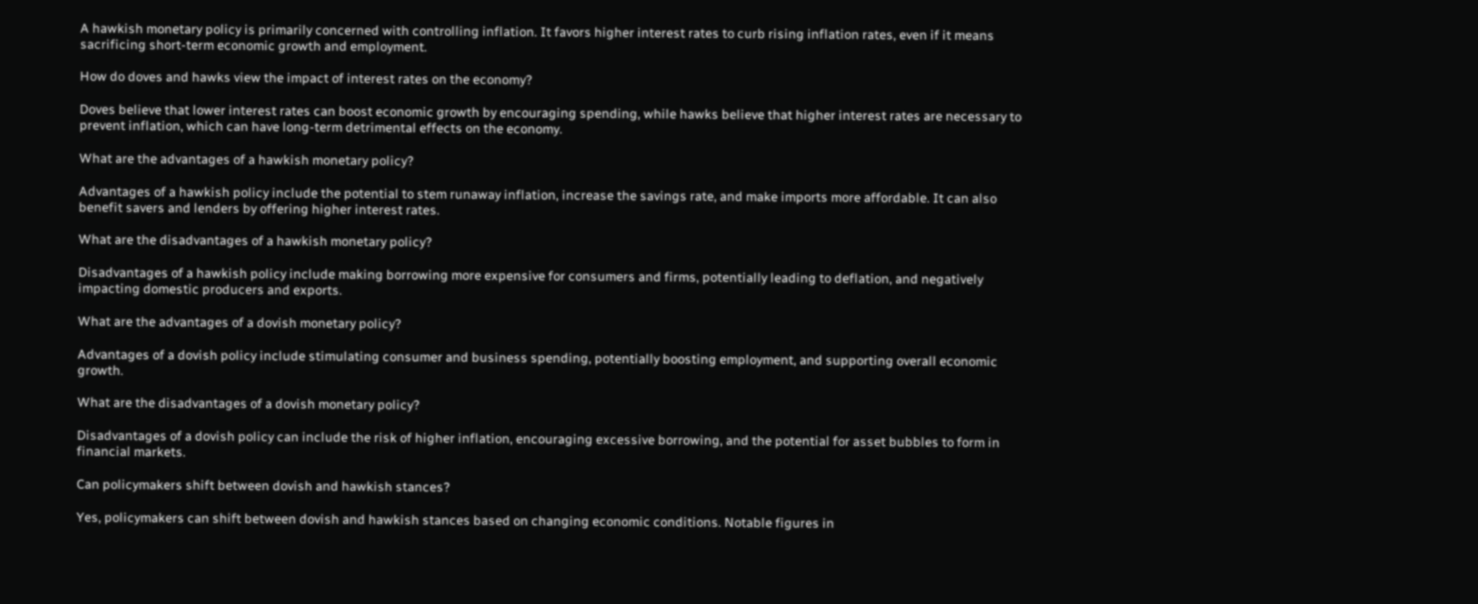A hawkish monetary policy is primarily concerned with controlling inflation. It favors higher interest rates to curb rising inflation rates, even if it means sacrificing short-term economic growth and employment.

How do doves and hawks view the impact of interest rates on the economy?

Doves believe that lower interest rates can boost economic growth by encouraging spending, while hawks believe that higher interest rates are necessary to prevent inflation, which can have long-term detrimental effects on the economy.

What are the advantages of a hawkish monetary policy?

Advantages of a hawkish policy include the potential to stem runaway inflation, increase the savings rate, and make imports more affordable. It can also benefit savers and lenders by offering higher interest rates.

What are the disadvantages of a hawkish monetary policy?

Disadvantages of a hawkish policy include making borrowing more expensive for consumers and firms, potentially leading to deflation, and negatively impacting domestic producers and exports.

What are the advantages of a dovish monetary policy?

Advantages of a dovish policy include stimulating consumer and business spending, potentially boosting employment, and supporting overall economic growth.

What are the disadvantages of a dovish monetary policy?

Disadvantages of a dovish policy can include the risk of higher inflation, encouraging excessive borrowing, and the potential for asset bubbles to form in financial markets.

Can policymakers shift between dovish and hawkish stances?

Yes, policymakers can shift between dovish and hawkish stances based on changing economic conditions. Notable figures in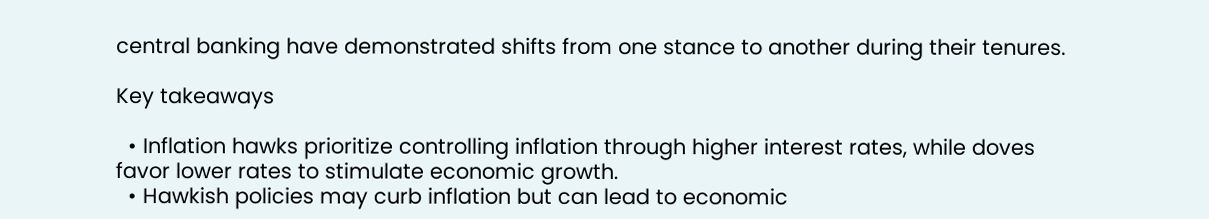central banking have demonstrated shifts from one stance to another during their tenures.

Key takeaways

  • Inflation hawks prioritize controlling inflation through higher interest rates, while doves favor lower rates to stimulate economic growth.
  • Hawkish policies may curb inflation but can lead to economic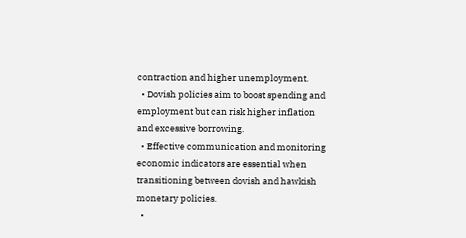contraction and higher unemployment.
  • Dovish policies aim to boost spending and employment but can risk higher inflation and excessive borrowing.
  • Effective communication and monitoring economic indicators are essential when transitioning between dovish and hawkish monetary policies.
  •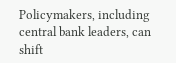Policymakers, including central bank leaders, can shift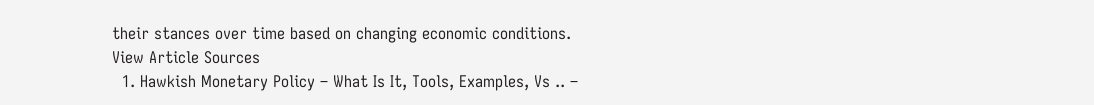their stances over time based on changing economic conditions.
View Article Sources
  1. Hawkish Monetary Policy – What Is It, Tools, Examples, Vs .. –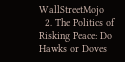WallStreetMojo
  2. The Politics of Risking Peace: Do Hawks or Doves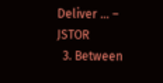Deliver … – JSTOR
  3. Between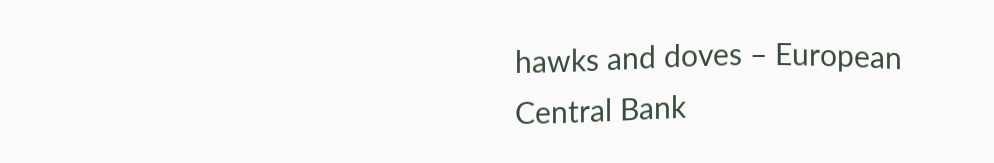hawks and doves – European Central Bank